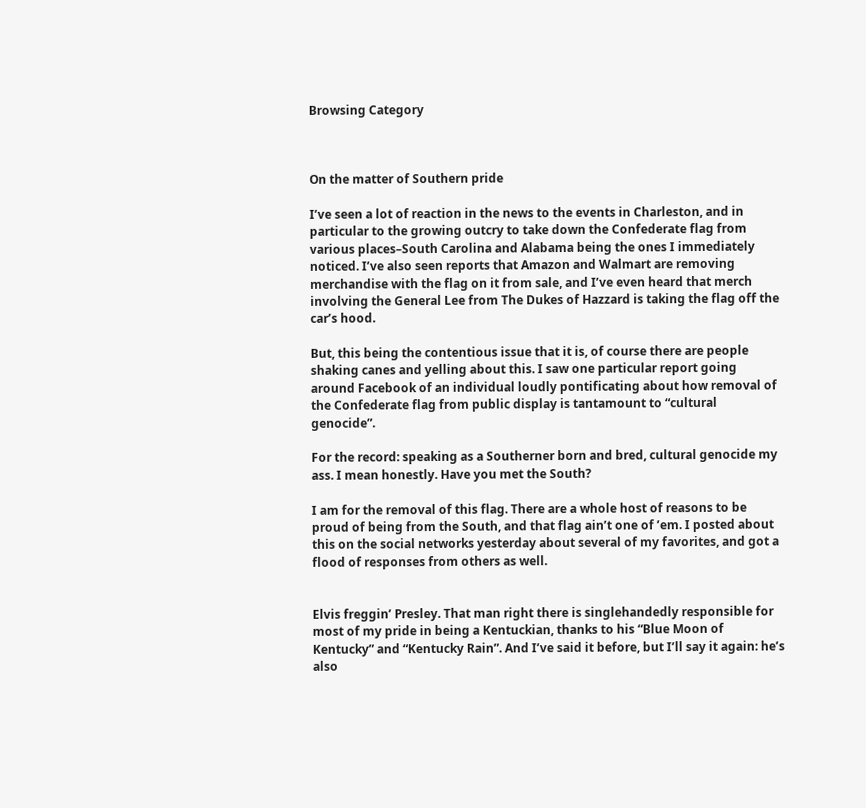Browsing Category



On the matter of Southern pride

I’ve seen a lot of reaction in the news to the events in Charleston, and in particular to the growing outcry to take down the Confederate flag from various places–South Carolina and Alabama being the ones I immediately noticed. I’ve also seen reports that Amazon and Walmart are removing merchandise with the flag on it from sale, and I’ve even heard that merch involving the General Lee from The Dukes of Hazzard is taking the flag off the car’s hood.

But, this being the contentious issue that it is, of course there are people shaking canes and yelling about this. I saw one particular report going around Facebook of an individual loudly pontificating about how removal of the Confederate flag from public display is tantamount to “cultural genocide”.

For the record: speaking as a Southerner born and bred, cultural genocide my ass. I mean honestly. Have you met the South?

I am for the removal of this flag. There are a whole host of reasons to be proud of being from the South, and that flag ain’t one of ’em. I posted about this on the social networks yesterday about several of my favorites, and got a flood of responses from others as well.


Elvis freggin’ Presley. That man right there is singlehandedly responsible for most of my pride in being a Kentuckian, thanks to his “Blue Moon of Kentucky” and “Kentucky Rain”. And I’ve said it before, but I’ll say it again: he’s also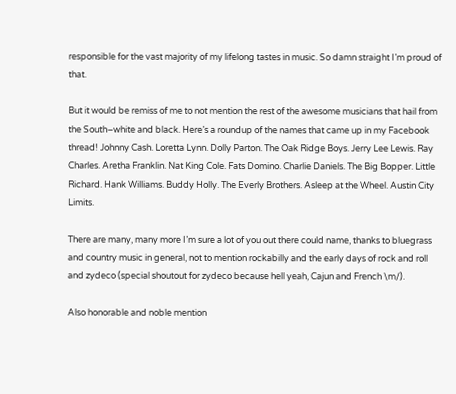responsible for the vast majority of my lifelong tastes in music. So damn straight I’m proud of that.

But it would be remiss of me to not mention the rest of the awesome musicians that hail from the South–white and black. Here’s a roundup of the names that came up in my Facebook thread! Johnny Cash. Loretta Lynn. Dolly Parton. The Oak Ridge Boys. Jerry Lee Lewis. Ray Charles. Aretha Franklin. Nat King Cole. Fats Domino. Charlie Daniels. The Big Bopper. Little Richard. Hank Williams. Buddy Holly. The Everly Brothers. Asleep at the Wheel. Austin City Limits.

There are many, many more I’m sure a lot of you out there could name, thanks to bluegrass and country music in general, not to mention rockabilly and the early days of rock and roll and zydeco (special shoutout for zydeco because hell yeah, Cajun and French \m/).

Also honorable and noble mention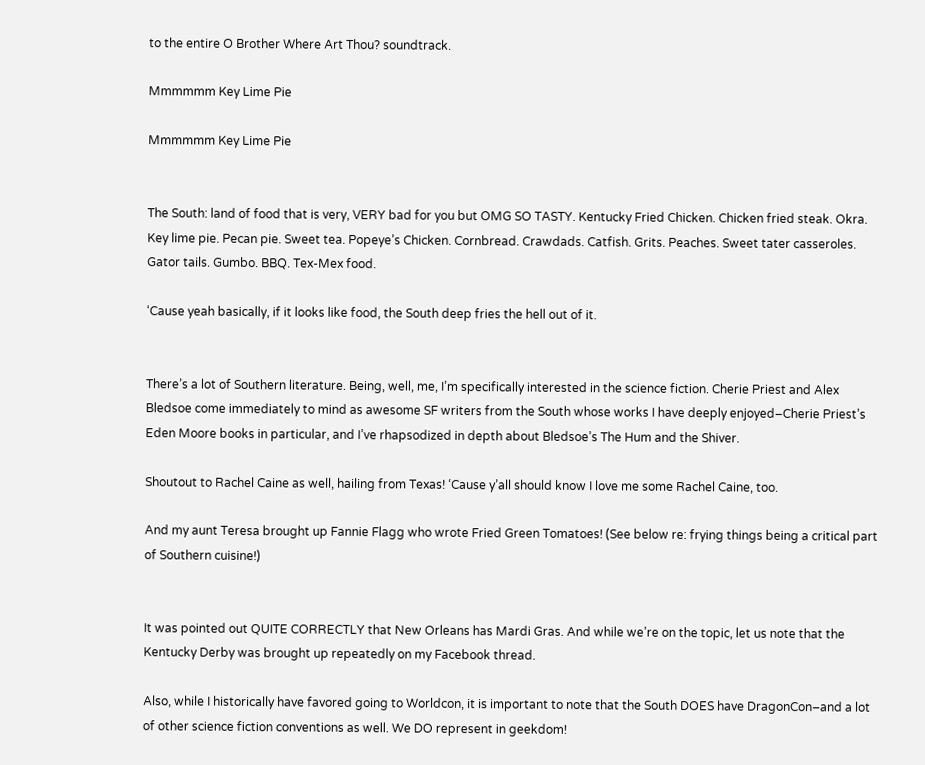to the entire O Brother Where Art Thou? soundtrack.

Mmmmmm Key Lime Pie

Mmmmmm Key Lime Pie


The South: land of food that is very, VERY bad for you but OMG SO TASTY. Kentucky Fried Chicken. Chicken fried steak. Okra. Key lime pie. Pecan pie. Sweet tea. Popeye’s Chicken. Cornbread. Crawdads. Catfish. Grits. Peaches. Sweet tater casseroles. Gator tails. Gumbo. BBQ. Tex-Mex food.

‘Cause yeah basically, if it looks like food, the South deep fries the hell out of it.


There’s a lot of Southern literature. Being, well, me, I’m specifically interested in the science fiction. Cherie Priest and Alex Bledsoe come immediately to mind as awesome SF writers from the South whose works I have deeply enjoyed–Cherie Priest’s Eden Moore books in particular, and I’ve rhapsodized in depth about Bledsoe’s The Hum and the Shiver.

Shoutout to Rachel Caine as well, hailing from Texas! ‘Cause y’all should know I love me some Rachel Caine, too.

And my aunt Teresa brought up Fannie Flagg who wrote Fried Green Tomatoes! (See below re: frying things being a critical part of Southern cuisine!)


It was pointed out QUITE CORRECTLY that New Orleans has Mardi Gras. And while we’re on the topic, let us note that the Kentucky Derby was brought up repeatedly on my Facebook thread.

Also, while I historically have favored going to Worldcon, it is important to note that the South DOES have DragonCon–and a lot of other science fiction conventions as well. We DO represent in geekdom!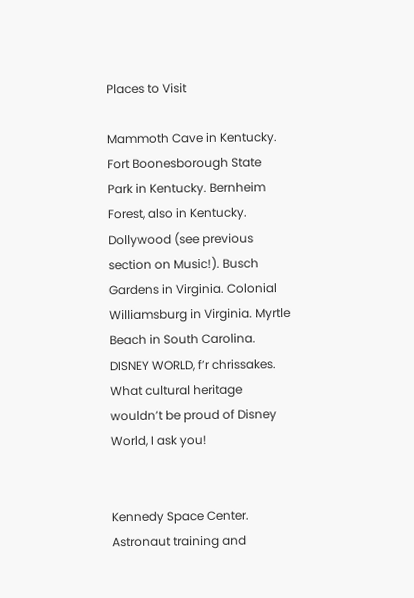Places to Visit

Mammoth Cave in Kentucky. Fort Boonesborough State Park in Kentucky. Bernheim Forest, also in Kentucky. Dollywood (see previous section on Music!). Busch Gardens in Virginia. Colonial Williamsburg in Virginia. Myrtle Beach in South Carolina. DISNEY WORLD, f’r chrissakes. What cultural heritage wouldn’t be proud of Disney World, I ask you!


Kennedy Space Center. Astronaut training and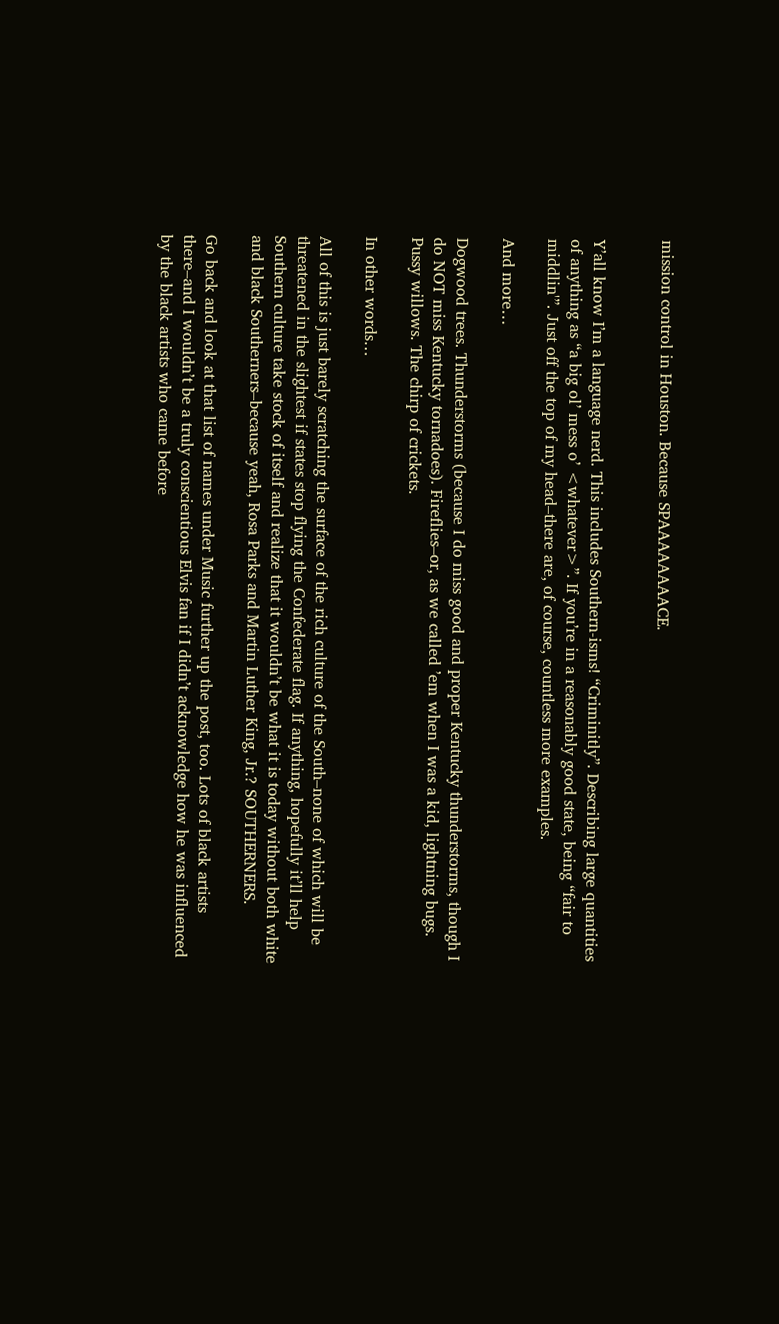mission control in Houston. Because SPAAAAAAAACE.


Y’all know I’m a language nerd. This includes Southern-isms! “Criminitly”. Describing large quantities of anything as “a big ol’ mess o’ <whatever>”. If you’re in a reasonably good state, being “fair to middlin'”. Just off the top of my head–there are, of course, countless more examples.

And more…

Dogwood trees. Thunderstorms (because I do miss good and proper Kentucky thunderstorms, though I do NOT miss Kentucky tornadoes). Fireflies–or, as we called ’em when I was a kid, lightning bugs. Pussy willows. The chirp of crickets.

In other words…

All of this is just barely scratching the surface of the rich culture of the South–none of which will be threatened in the slightest if states stop flying the Confederate flag. If anything, hopefully it’ll help Southern culture take stock of itself and realize that it wouldn’t be what it is today without both white and black Southerners–because yeah, Rosa Parks and Martin Luther King, Jr.? SOUTHERNERS.

Go back and look at that list of names under Music further up the post, too. Lots of black artists there–and I wouldn’t be a truly conscientious Elvis fan if I didn’t acknowledge how he was influenced by the black artists who came before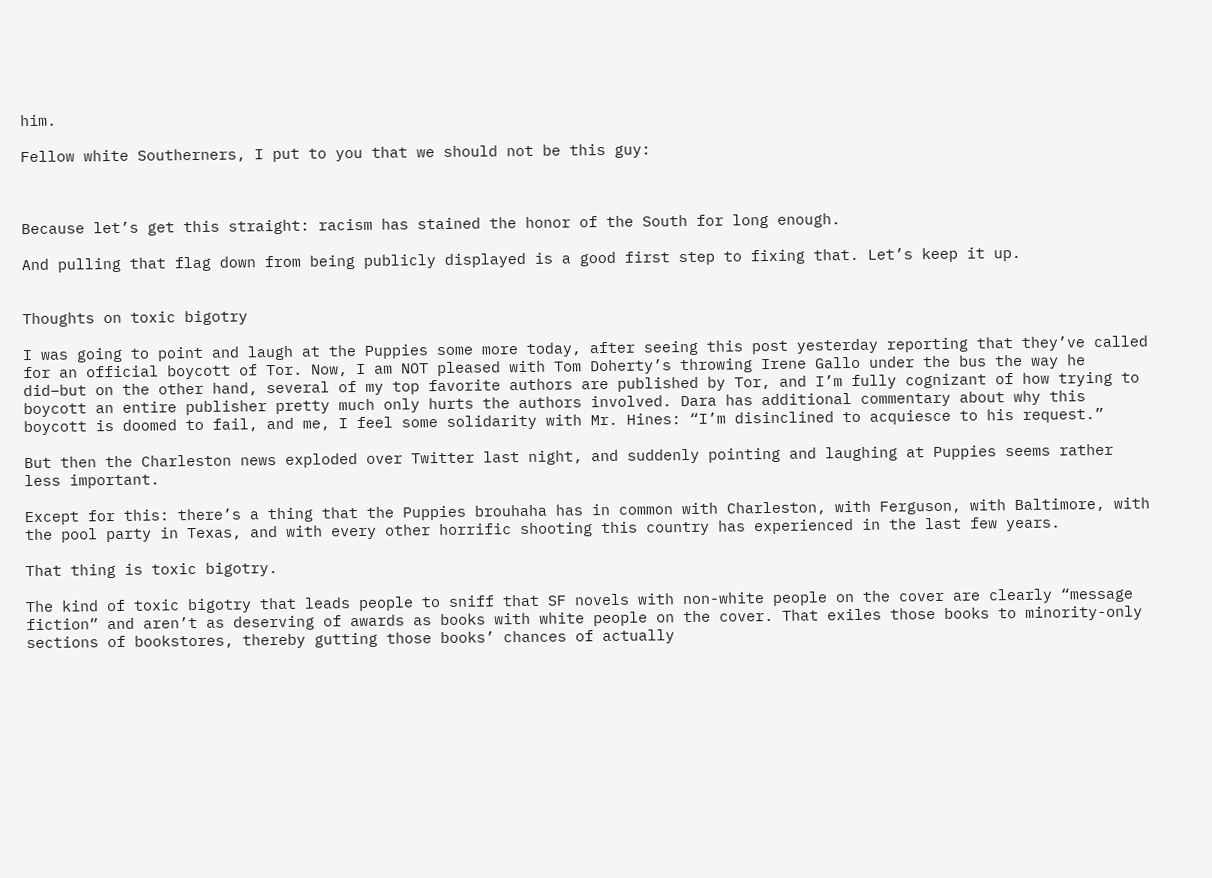him.

Fellow white Southerners, I put to you that we should not be this guy:



Because let’s get this straight: racism has stained the honor of the South for long enough.

And pulling that flag down from being publicly displayed is a good first step to fixing that. Let’s keep it up.


Thoughts on toxic bigotry

I was going to point and laugh at the Puppies some more today, after seeing this post yesterday reporting that they’ve called for an official boycott of Tor. Now, I am NOT pleased with Tom Doherty’s throwing Irene Gallo under the bus the way he did–but on the other hand, several of my top favorite authors are published by Tor, and I’m fully cognizant of how trying to boycott an entire publisher pretty much only hurts the authors involved. Dara has additional commentary about why this boycott is doomed to fail, and me, I feel some solidarity with Mr. Hines: “I’m disinclined to acquiesce to his request.”

But then the Charleston news exploded over Twitter last night, and suddenly pointing and laughing at Puppies seems rather less important.

Except for this: there’s a thing that the Puppies brouhaha has in common with Charleston, with Ferguson, with Baltimore, with the pool party in Texas, and with every other horrific shooting this country has experienced in the last few years.

That thing is toxic bigotry.

The kind of toxic bigotry that leads people to sniff that SF novels with non-white people on the cover are clearly “message fiction” and aren’t as deserving of awards as books with white people on the cover. That exiles those books to minority-only sections of bookstores, thereby gutting those books’ chances of actually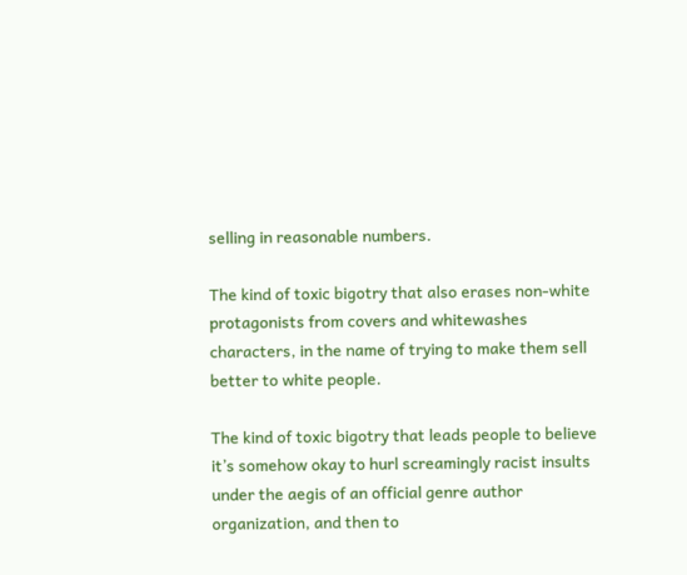selling in reasonable numbers.

The kind of toxic bigotry that also erases non-white protagonists from covers and whitewashes characters, in the name of trying to make them sell better to white people.

The kind of toxic bigotry that leads people to believe it’s somehow okay to hurl screamingly racist insults under the aegis of an official genre author organization, and then to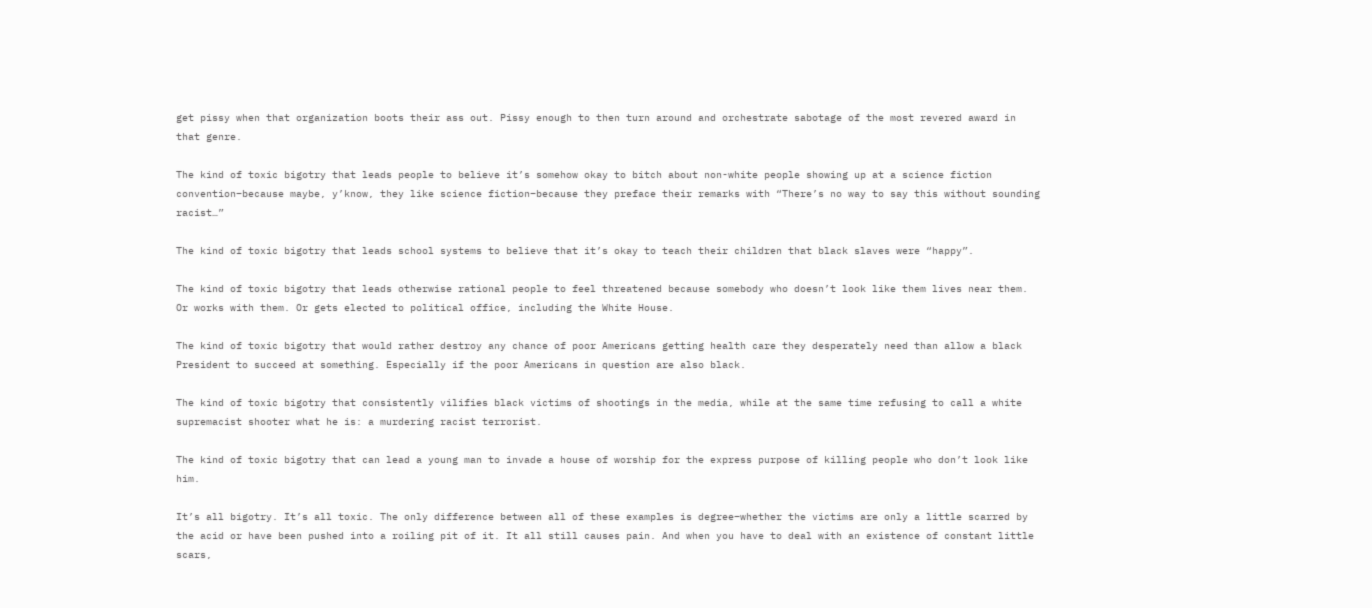get pissy when that organization boots their ass out. Pissy enough to then turn around and orchestrate sabotage of the most revered award in that genre.

The kind of toxic bigotry that leads people to believe it’s somehow okay to bitch about non-white people showing up at a science fiction convention–because maybe, y’know, they like science fiction–because they preface their remarks with “There’s no way to say this without sounding racist…”

The kind of toxic bigotry that leads school systems to believe that it’s okay to teach their children that black slaves were “happy”.

The kind of toxic bigotry that leads otherwise rational people to feel threatened because somebody who doesn’t look like them lives near them. Or works with them. Or gets elected to political office, including the White House.

The kind of toxic bigotry that would rather destroy any chance of poor Americans getting health care they desperately need than allow a black President to succeed at something. Especially if the poor Americans in question are also black.

The kind of toxic bigotry that consistently vilifies black victims of shootings in the media, while at the same time refusing to call a white supremacist shooter what he is: a murdering racist terrorist.

The kind of toxic bigotry that can lead a young man to invade a house of worship for the express purpose of killing people who don’t look like him.

It’s all bigotry. It’s all toxic. The only difference between all of these examples is degree–whether the victims are only a little scarred by the acid or have been pushed into a roiling pit of it. It all still causes pain. And when you have to deal with an existence of constant little scars,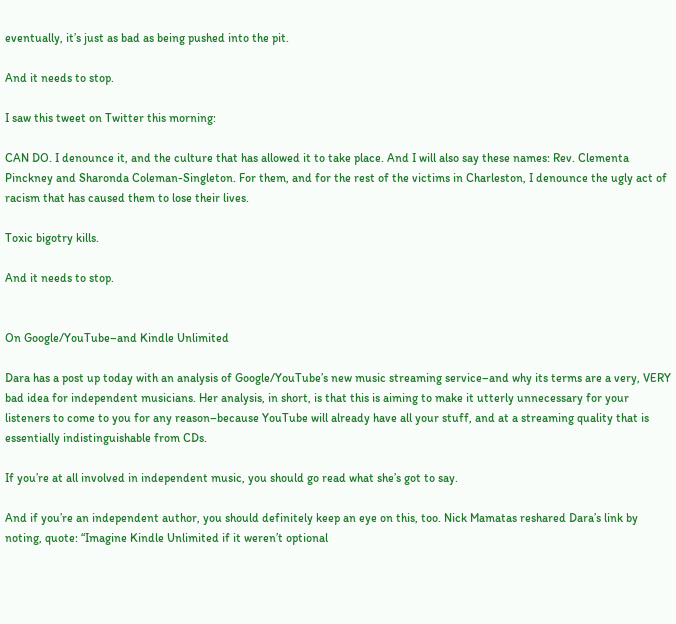eventually, it’s just as bad as being pushed into the pit.

And it needs to stop.

I saw this tweet on Twitter this morning:

CAN DO. I denounce it, and the culture that has allowed it to take place. And I will also say these names: Rev. Clementa Pinckney and Sharonda Coleman-Singleton. For them, and for the rest of the victims in Charleston, I denounce the ugly act of racism that has caused them to lose their lives.

Toxic bigotry kills.

And it needs to stop.


On Google/YouTube–and Kindle Unlimited

Dara has a post up today with an analysis of Google/YouTube’s new music streaming service–and why its terms are a very, VERY bad idea for independent musicians. Her analysis, in short, is that this is aiming to make it utterly unnecessary for your listeners to come to you for any reason–because YouTube will already have all your stuff, and at a streaming quality that is essentially indistinguishable from CDs.

If you’re at all involved in independent music, you should go read what she’s got to say.

And if you’re an independent author, you should definitely keep an eye on this, too. Nick Mamatas reshared Dara’s link by noting, quote: “Imagine Kindle Unlimited if it weren’t optional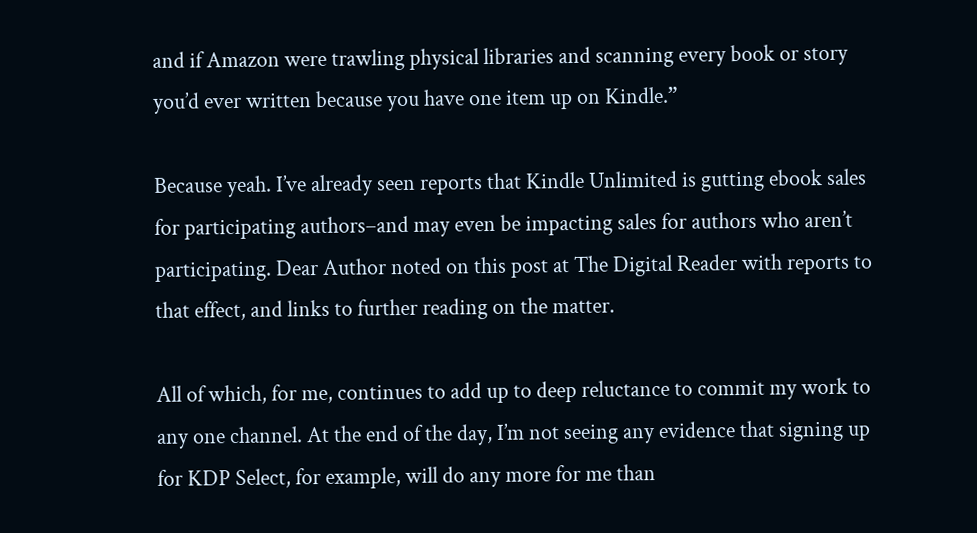and if Amazon were trawling physical libraries and scanning every book or story you’d ever written because you have one item up on Kindle.”

Because yeah. I’ve already seen reports that Kindle Unlimited is gutting ebook sales for participating authors–and may even be impacting sales for authors who aren’t participating. Dear Author noted on this post at The Digital Reader with reports to that effect, and links to further reading on the matter.

All of which, for me, continues to add up to deep reluctance to commit my work to any one channel. At the end of the day, I’m not seeing any evidence that signing up for KDP Select, for example, will do any more for me than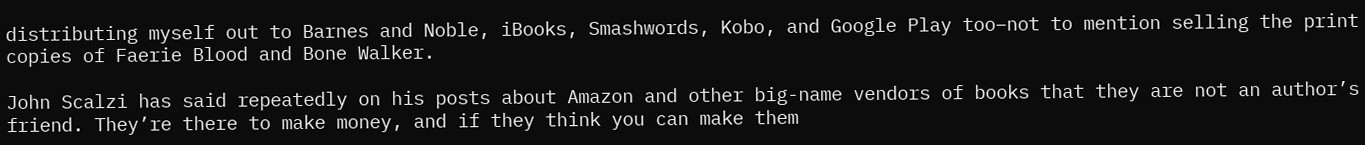distributing myself out to Barnes and Noble, iBooks, Smashwords, Kobo, and Google Play too–not to mention selling the print copies of Faerie Blood and Bone Walker.

John Scalzi has said repeatedly on his posts about Amazon and other big-name vendors of books that they are not an author’s friend. They’re there to make money, and if they think you can make them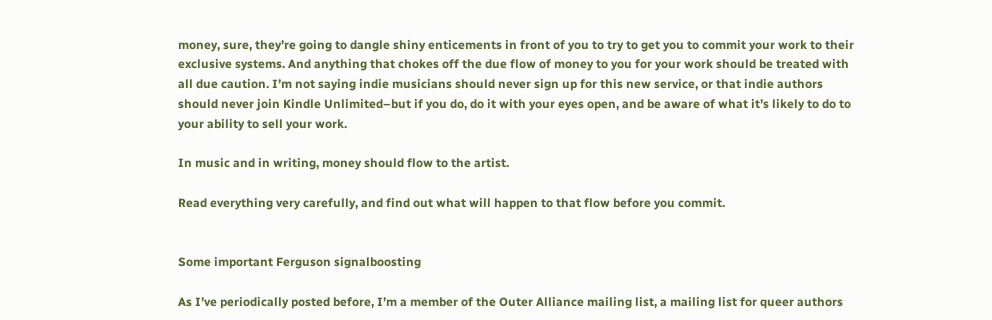money, sure, they’re going to dangle shiny enticements in front of you to try to get you to commit your work to their exclusive systems. And anything that chokes off the due flow of money to you for your work should be treated with all due caution. I’m not saying indie musicians should never sign up for this new service, or that indie authors should never join Kindle Unlimited–but if you do, do it with your eyes open, and be aware of what it’s likely to do to your ability to sell your work.

In music and in writing, money should flow to the artist.

Read everything very carefully, and find out what will happen to that flow before you commit.


Some important Ferguson signalboosting

As I’ve periodically posted before, I’m a member of the Outer Alliance mailing list, a mailing list for queer authors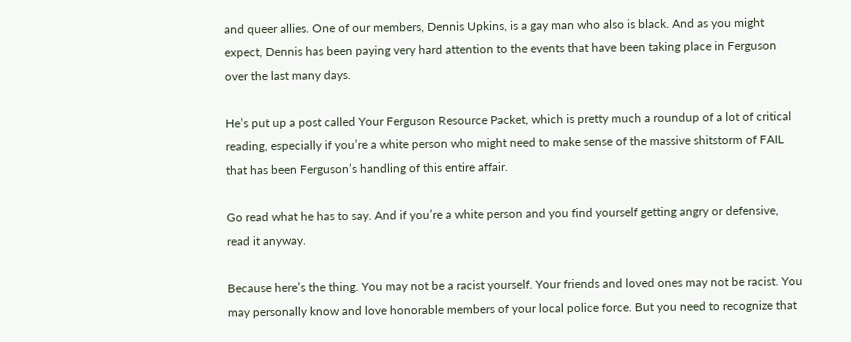and queer allies. One of our members, Dennis Upkins, is a gay man who also is black. And as you might expect, Dennis has been paying very hard attention to the events that have been taking place in Ferguson over the last many days.

He’s put up a post called Your Ferguson Resource Packet, which is pretty much a roundup of a lot of critical reading, especially if you’re a white person who might need to make sense of the massive shitstorm of FAIL that has been Ferguson’s handling of this entire affair.

Go read what he has to say. And if you’re a white person and you find yourself getting angry or defensive, read it anyway.

Because here’s the thing. You may not be a racist yourself. Your friends and loved ones may not be racist. You may personally know and love honorable members of your local police force. But you need to recognize that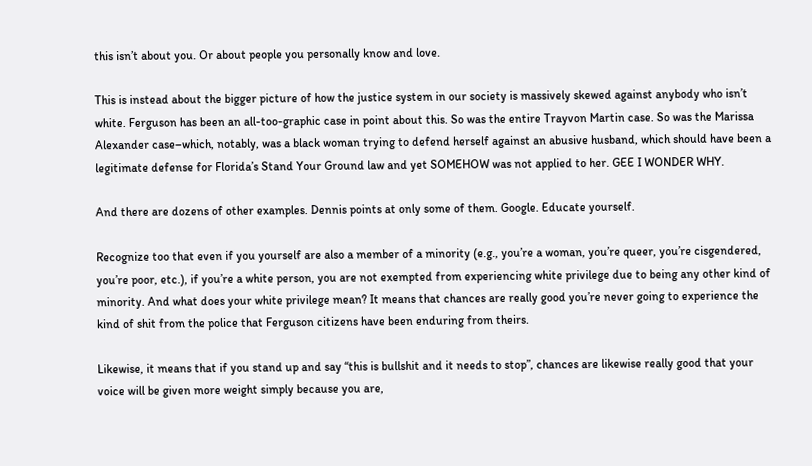this isn’t about you. Or about people you personally know and love.

This is instead about the bigger picture of how the justice system in our society is massively skewed against anybody who isn’t white. Ferguson has been an all-too-graphic case in point about this. So was the entire Trayvon Martin case. So was the Marissa Alexander case–which, notably, was a black woman trying to defend herself against an abusive husband, which should have been a legitimate defense for Florida’s Stand Your Ground law and yet SOMEHOW was not applied to her. GEE I WONDER WHY.

And there are dozens of other examples. Dennis points at only some of them. Google. Educate yourself.

Recognize too that even if you yourself are also a member of a minority (e.g., you’re a woman, you’re queer, you’re cisgendered, you’re poor, etc.), if you’re a white person, you are not exempted from experiencing white privilege due to being any other kind of minority. And what does your white privilege mean? It means that chances are really good you’re never going to experience the kind of shit from the police that Ferguson citizens have been enduring from theirs.

Likewise, it means that if you stand up and say “this is bullshit and it needs to stop”, chances are likewise really good that your voice will be given more weight simply because you are,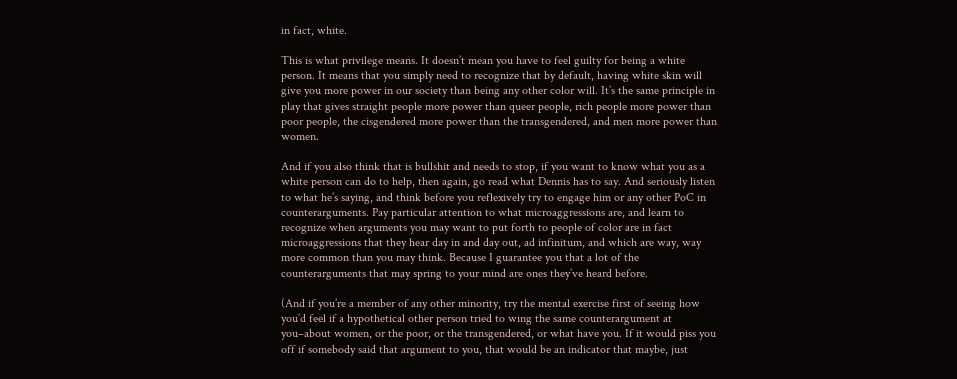in fact, white.

This is what privilege means. It doesn’t mean you have to feel guilty for being a white person. It means that you simply need to recognize that by default, having white skin will give you more power in our society than being any other color will. It’s the same principle in play that gives straight people more power than queer people, rich people more power than poor people, the cisgendered more power than the transgendered, and men more power than women.

And if you also think that is bullshit and needs to stop, if you want to know what you as a white person can do to help, then again, go read what Dennis has to say. And seriously listen to what he’s saying, and think before you reflexively try to engage him or any other PoC in counterarguments. Pay particular attention to what microaggressions are, and learn to recognize when arguments you may want to put forth to people of color are in fact microaggressions that they hear day in and day out, ad infinitum, and which are way, way more common than you may think. Because I guarantee you that a lot of the counterarguments that may spring to your mind are ones they’ve heard before.

(And if you’re a member of any other minority, try the mental exercise first of seeing how you’d feel if a hypothetical other person tried to wing the same counterargument at you–about women, or the poor, or the transgendered, or what have you. If it would piss you off if somebody said that argument to you, that would be an indicator that maybe, just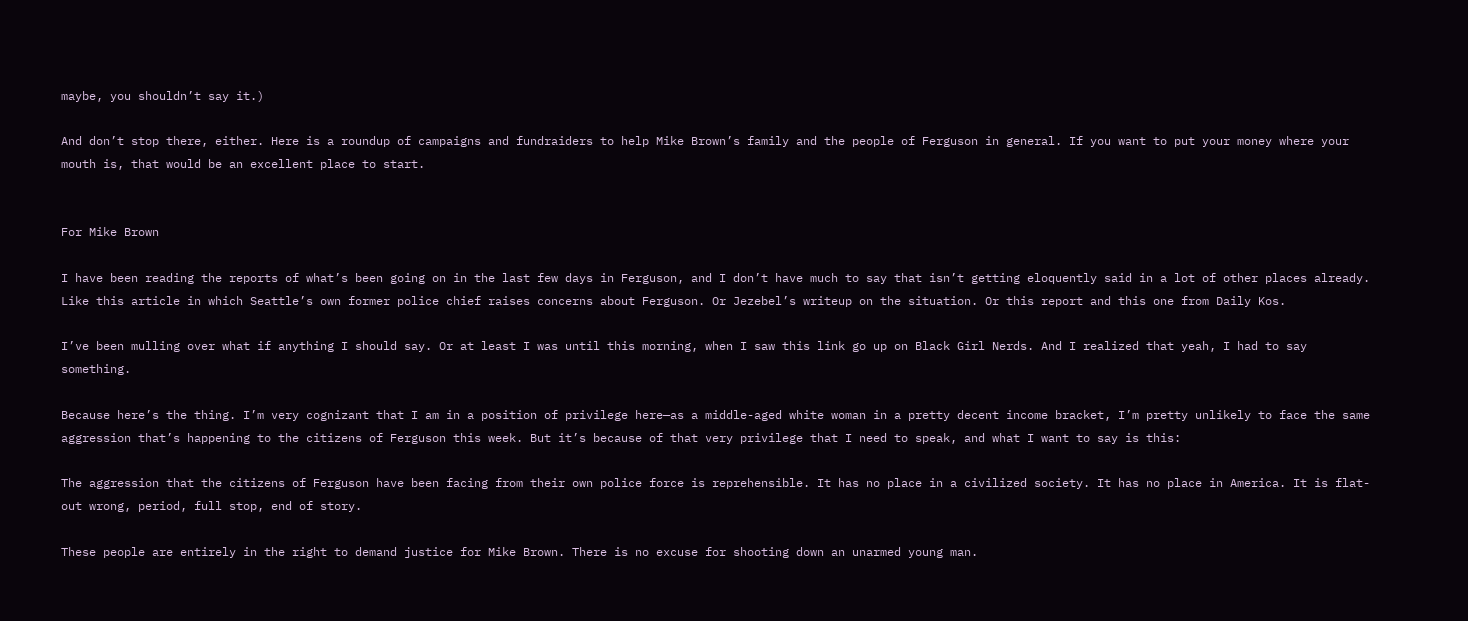maybe, you shouldn’t say it.)

And don’t stop there, either. Here is a roundup of campaigns and fundraiders to help Mike Brown’s family and the people of Ferguson in general. If you want to put your money where your mouth is, that would be an excellent place to start.


For Mike Brown

I have been reading the reports of what’s been going on in the last few days in Ferguson, and I don’t have much to say that isn’t getting eloquently said in a lot of other places already. Like this article in which Seattle’s own former police chief raises concerns about Ferguson. Or Jezebel’s writeup on the situation. Or this report and this one from Daily Kos.

I’ve been mulling over what if anything I should say. Or at least I was until this morning, when I saw this link go up on Black Girl Nerds. And I realized that yeah, I had to say something.

Because here’s the thing. I’m very cognizant that I am in a position of privilege here—as a middle-aged white woman in a pretty decent income bracket, I’m pretty unlikely to face the same aggression that’s happening to the citizens of Ferguson this week. But it’s because of that very privilege that I need to speak, and what I want to say is this:

The aggression that the citizens of Ferguson have been facing from their own police force is reprehensible. It has no place in a civilized society. It has no place in America. It is flat-out wrong, period, full stop, end of story.

These people are entirely in the right to demand justice for Mike Brown. There is no excuse for shooting down an unarmed young man.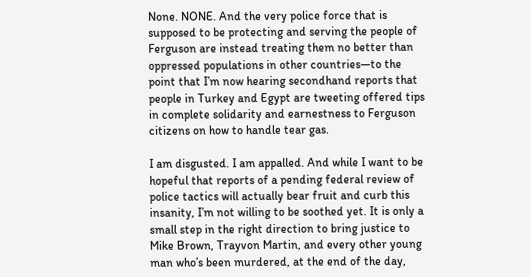None. NONE. And the very police force that is supposed to be protecting and serving the people of Ferguson are instead treating them no better than oppressed populations in other countries—to the point that I’m now hearing secondhand reports that people in Turkey and Egypt are tweeting offered tips in complete solidarity and earnestness to Ferguson citizens on how to handle tear gas.

I am disgusted. I am appalled. And while I want to be hopeful that reports of a pending federal review of police tactics will actually bear fruit and curb this insanity, I’m not willing to be soothed yet. It is only a small step in the right direction to bring justice to Mike Brown, Trayvon Martin, and every other young man who’s been murdered, at the end of the day,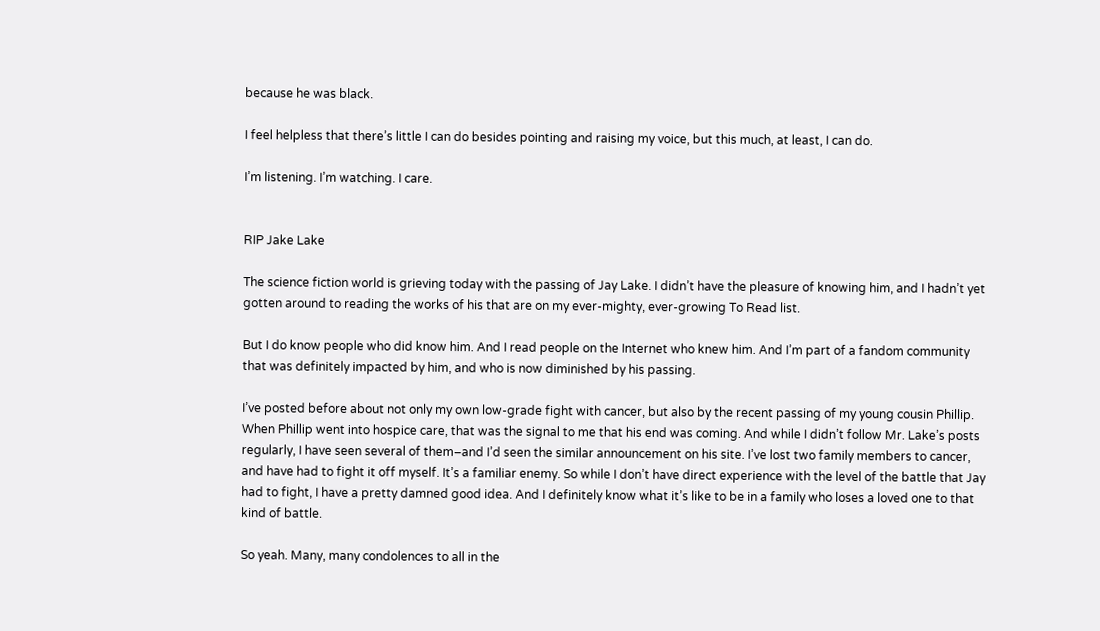because he was black.

I feel helpless that there’s little I can do besides pointing and raising my voice, but this much, at least, I can do.

I’m listening. I’m watching. I care.


RIP Jake Lake

The science fiction world is grieving today with the passing of Jay Lake. I didn’t have the pleasure of knowing him, and I hadn’t yet gotten around to reading the works of his that are on my ever-mighty, ever-growing To Read list.

But I do know people who did know him. And I read people on the Internet who knew him. And I’m part of a fandom community that was definitely impacted by him, and who is now diminished by his passing.

I’ve posted before about not only my own low-grade fight with cancer, but also by the recent passing of my young cousin Phillip. When Phillip went into hospice care, that was the signal to me that his end was coming. And while I didn’t follow Mr. Lake’s posts regularly, I have seen several of them–and I’d seen the similar announcement on his site. I’ve lost two family members to cancer, and have had to fight it off myself. It’s a familiar enemy. So while I don’t have direct experience with the level of the battle that Jay had to fight, I have a pretty damned good idea. And I definitely know what it’s like to be in a family who loses a loved one to that kind of battle.

So yeah. Many, many condolences to all in the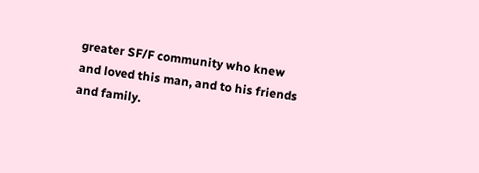greater SF/F community who knew and loved this man, and to his friends and family.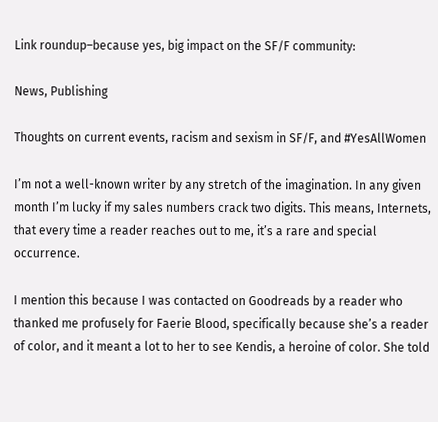Link roundup–because yes, big impact on the SF/F community:

News, Publishing

Thoughts on current events, racism and sexism in SF/F, and #YesAllWomen

I’m not a well-known writer by any stretch of the imagination. In any given month I’m lucky if my sales numbers crack two digits. This means, Internets, that every time a reader reaches out to me, it’s a rare and special occurrence.

I mention this because I was contacted on Goodreads by a reader who thanked me profusely for Faerie Blood, specifically because she’s a reader of color, and it meant a lot to her to see Kendis, a heroine of color. She told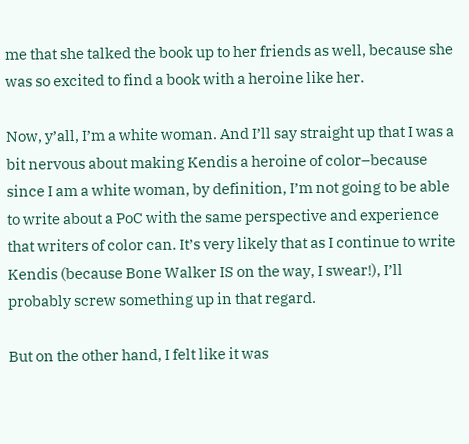me that she talked the book up to her friends as well, because she was so excited to find a book with a heroine like her.

Now, y’all, I’m a white woman. And I’ll say straight up that I was a bit nervous about making Kendis a heroine of color–because since I am a white woman, by definition, I’m not going to be able to write about a PoC with the same perspective and experience that writers of color can. It’s very likely that as I continue to write Kendis (because Bone Walker IS on the way, I swear!), I’ll probably screw something up in that regard.

But on the other hand, I felt like it was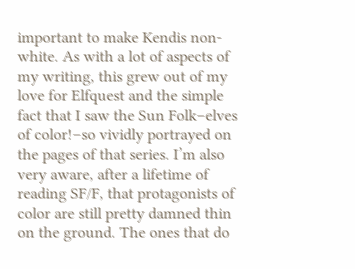important to make Kendis non-white. As with a lot of aspects of my writing, this grew out of my love for Elfquest and the simple fact that I saw the Sun Folk–elves of color!–so vividly portrayed on the pages of that series. I’m also very aware, after a lifetime of reading SF/F, that protagonists of color are still pretty damned thin on the ground. The ones that do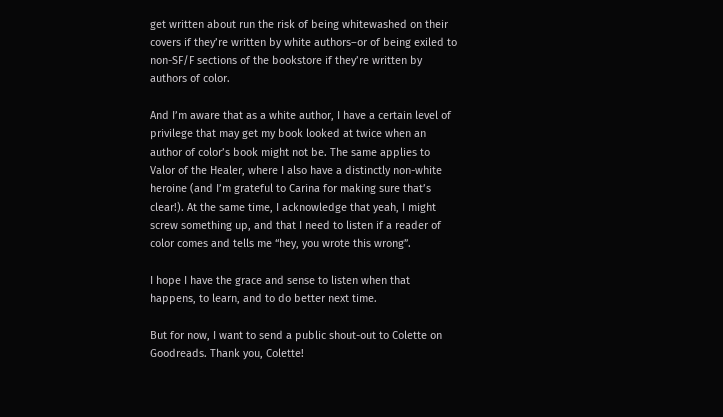get written about run the risk of being whitewashed on their covers if they’re written by white authors–or of being exiled to non-SF/F sections of the bookstore if they’re written by authors of color.

And I’m aware that as a white author, I have a certain level of privilege that may get my book looked at twice when an author of color’s book might not be. The same applies to Valor of the Healer, where I also have a distinctly non-white heroine (and I’m grateful to Carina for making sure that’s clear!). At the same time, I acknowledge that yeah, I might screw something up, and that I need to listen if a reader of color comes and tells me “hey, you wrote this wrong”.

I hope I have the grace and sense to listen when that happens, to learn, and to do better next time.

But for now, I want to send a public shout-out to Colette on Goodreads. Thank you, Colette!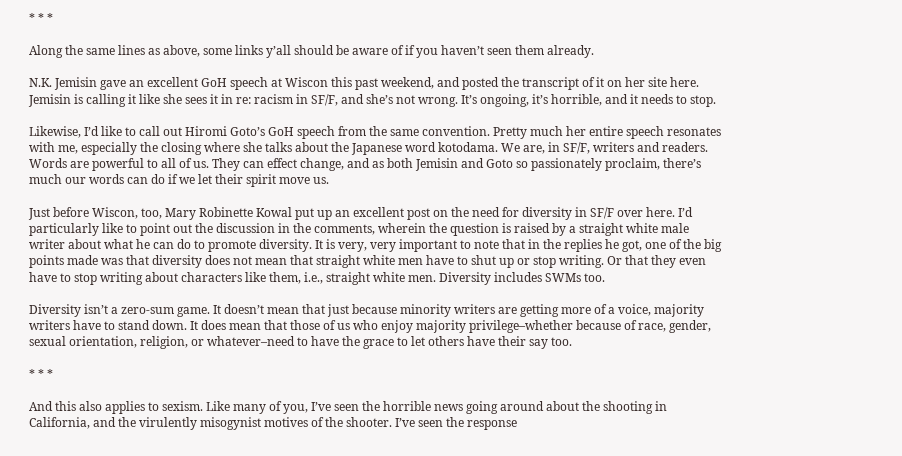* * *

Along the same lines as above, some links y’all should be aware of if you haven’t seen them already.

N.K. Jemisin gave an excellent GoH speech at Wiscon this past weekend, and posted the transcript of it on her site here. Jemisin is calling it like she sees it in re: racism in SF/F, and she’s not wrong. It’s ongoing, it’s horrible, and it needs to stop.

Likewise, I’d like to call out Hiromi Goto’s GoH speech from the same convention. Pretty much her entire speech resonates with me, especially the closing where she talks about the Japanese word kotodama. We are, in SF/F, writers and readers. Words are powerful to all of us. They can effect change, and as both Jemisin and Goto so passionately proclaim, there’s much our words can do if we let their spirit move us.

Just before Wiscon, too, Mary Robinette Kowal put up an excellent post on the need for diversity in SF/F over here. I’d particularly like to point out the discussion in the comments, wherein the question is raised by a straight white male writer about what he can do to promote diversity. It is very, very important to note that in the replies he got, one of the big points made was that diversity does not mean that straight white men have to shut up or stop writing. Or that they even have to stop writing about characters like them, i.e., straight white men. Diversity includes SWMs too.

Diversity isn’t a zero-sum game. It doesn’t mean that just because minority writers are getting more of a voice, majority writers have to stand down. It does mean that those of us who enjoy majority privilege–whether because of race, gender, sexual orientation, religion, or whatever–need to have the grace to let others have their say too.

* * *

And this also applies to sexism. Like many of you, I’ve seen the horrible news going around about the shooting in California, and the virulently misogynist motives of the shooter. I’ve seen the response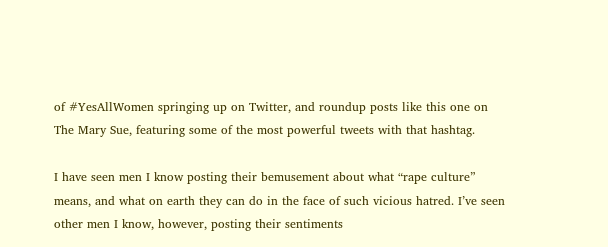of #YesAllWomen springing up on Twitter, and roundup posts like this one on The Mary Sue, featuring some of the most powerful tweets with that hashtag.

I have seen men I know posting their bemusement about what “rape culture” means, and what on earth they can do in the face of such vicious hatred. I’ve seen other men I know, however, posting their sentiments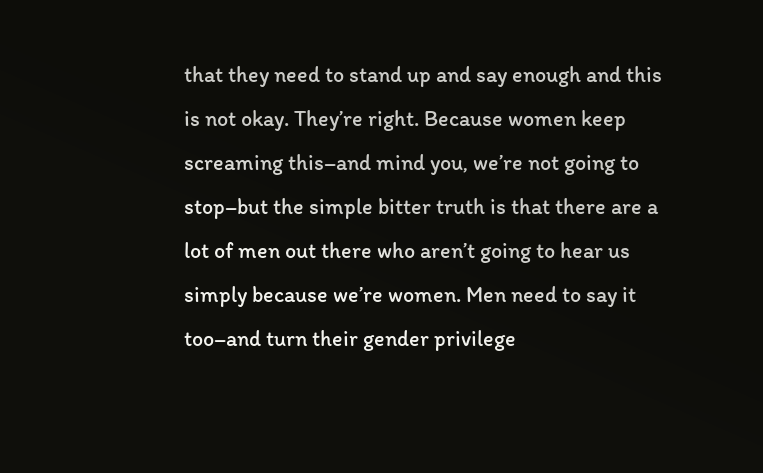that they need to stand up and say enough and this is not okay. They’re right. Because women keep screaming this–and mind you, we’re not going to stop–but the simple bitter truth is that there are a lot of men out there who aren’t going to hear us simply because we’re women. Men need to say it too–and turn their gender privilege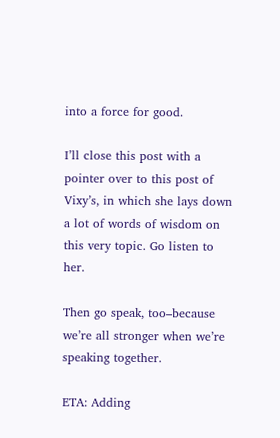into a force for good.

I’ll close this post with a pointer over to this post of Vixy’s, in which she lays down a lot of words of wisdom on this very topic. Go listen to her.

Then go speak, too–because we’re all stronger when we’re speaking together.

ETA: Adding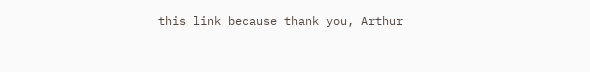this link because thank you, Arthur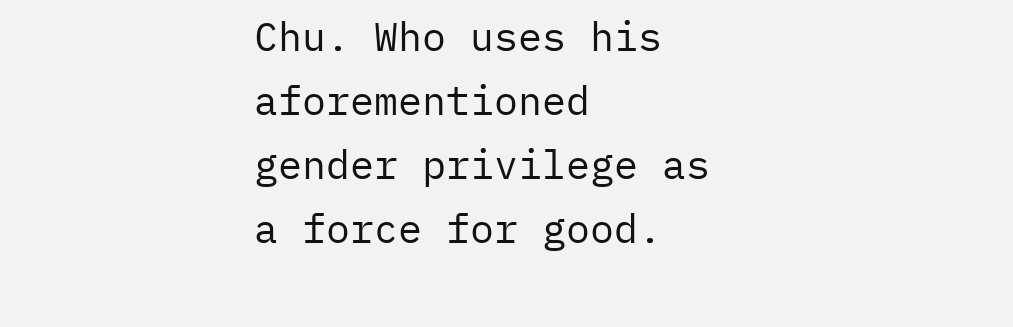Chu. Who uses his aforementioned gender privilege as a force for good.